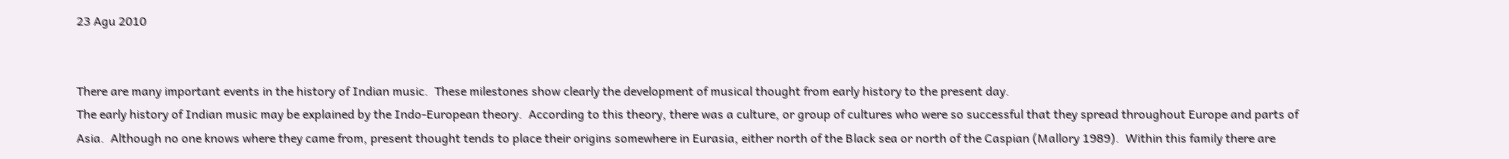23 Agu 2010


There are many important events in the history of Indian music.  These milestones show clearly the development of musical thought from early history to the present day.
The early history of Indian music may be explained by the Indo-European theory.  According to this theory, there was a culture, or group of cultures who were so successful that they spread throughout Europe and parts of Asia.  Although no one knows where they came from, present thought tends to place their origins somewhere in Eurasia, either north of the Black sea or north of the Caspian (Mallory 1989).  Within this family there are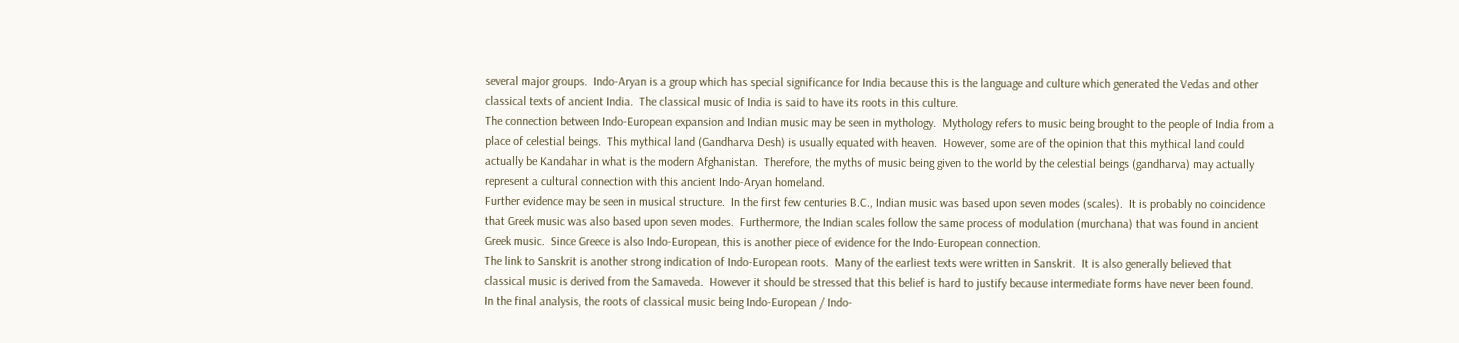several major groups.  Indo-Aryan is a group which has special significance for India because this is the language and culture which generated the Vedas and other classical texts of ancient India.  The classical music of India is said to have its roots in this culture.
The connection between Indo-European expansion and Indian music may be seen in mythology.  Mythology refers to music being brought to the people of India from a place of celestial beings.  This mythical land (Gandharva Desh) is usually equated with heaven.  However, some are of the opinion that this mythical land could actually be Kandahar in what is the modern Afghanistan.  Therefore, the myths of music being given to the world by the celestial beings (gandharva) may actually represent a cultural connection with this ancient Indo-Aryan homeland.
Further evidence may be seen in musical structure.  In the first few centuries B.C., Indian music was based upon seven modes (scales).  It is probably no coincidence that Greek music was also based upon seven modes.  Furthermore, the Indian scales follow the same process of modulation (murchana) that was found in ancient Greek music.  Since Greece is also Indo-European, this is another piece of evidence for the Indo-European connection.
The link to Sanskrit is another strong indication of Indo-European roots.  Many of the earliest texts were written in Sanskrit.  It is also generally believed that classical music is derived from the Samaveda.  However it should be stressed that this belief is hard to justify because intermediate forms have never been found.
In the final analysis, the roots of classical music being Indo-European / Indo-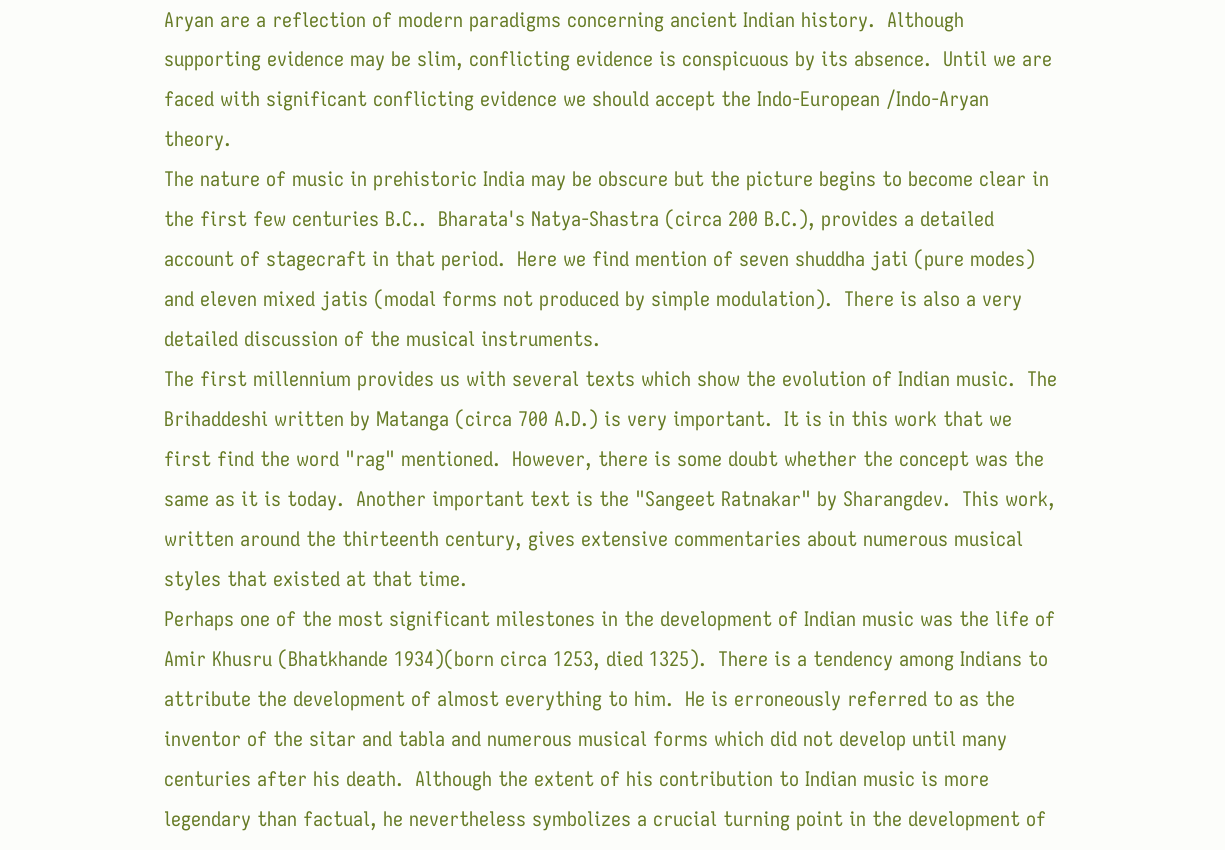Aryan are a reflection of modern paradigms concerning ancient Indian history.  Although supporting evidence may be slim, conflicting evidence is conspicuous by its absence.  Until we are faced with significant conflicting evidence we should accept the Indo-European /Indo-Aryan theory.
The nature of music in prehistoric India may be obscure but the picture begins to become clear in the first few centuries B.C..  Bharata's Natya-Shastra (circa 200 B.C.), provides a detailed account of stagecraft in that period.  Here we find mention of seven shuddha jati (pure modes) and eleven mixed jatis (modal forms not produced by simple modulation).  There is also a very detailed discussion of the musical instruments.
The first millennium provides us with several texts which show the evolution of Indian music.  The Brihaddeshi written by Matanga (circa 700 A.D.) is very important.  It is in this work that we first find the word "rag" mentioned.  However, there is some doubt whether the concept was the same as it is today.  Another important text is the "Sangeet Ratnakar" by Sharangdev.  This work, written around the thirteenth century, gives extensive commentaries about numerous musical styles that existed at that time.
Perhaps one of the most significant milestones in the development of Indian music was the life of Amir Khusru (Bhatkhande 1934)(born circa 1253, died 1325).  There is a tendency among Indians to attribute the development of almost everything to him.  He is erroneously referred to as the inventor of the sitar and tabla and numerous musical forms which did not develop until many centuries after his death.  Although the extent of his contribution to Indian music is more legendary than factual, he nevertheless symbolizes a crucial turning point in the development of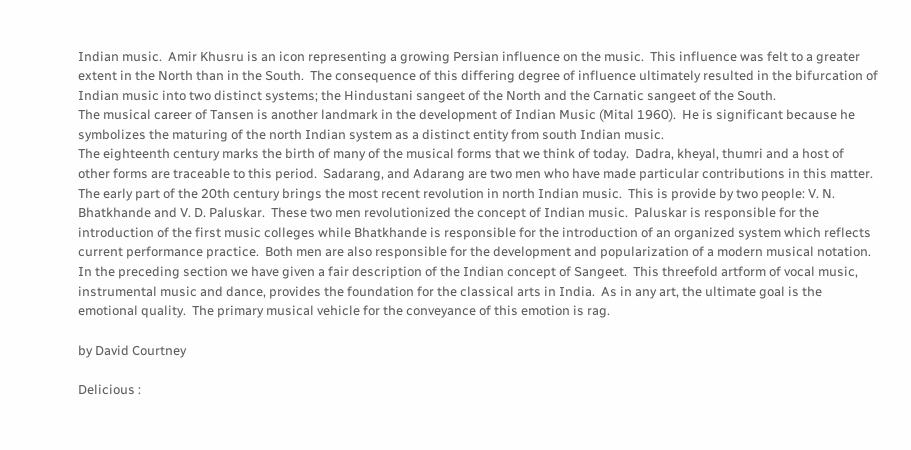Indian music.  Amir Khusru is an icon representing a growing Persian influence on the music.  This influence was felt to a greater extent in the North than in the South.  The consequence of this differing degree of influence ultimately resulted in the bifurcation of Indian music into two distinct systems; the Hindustani sangeet of the North and the Carnatic sangeet of the South.
The musical career of Tansen is another landmark in the development of Indian Music (Mital 1960).  He is significant because he symbolizes the maturing of the north Indian system as a distinct entity from south Indian music.
The eighteenth century marks the birth of many of the musical forms that we think of today.  Dadra, kheyal, thumri and a host of other forms are traceable to this period.  Sadarang, and Adarang are two men who have made particular contributions in this matter.
The early part of the 20th century brings the most recent revolution in north Indian music.  This is provide by two people: V. N. Bhatkhande and V. D. Paluskar.  These two men revolutionized the concept of Indian music.  Paluskar is responsible for the introduction of the first music colleges while Bhatkhande is responsible for the introduction of an organized system which reflects current performance practice.  Both men are also responsible for the development and popularization of a modern musical notation.
In the preceding section we have given a fair description of the Indian concept of Sangeet.  This threefold artform of vocal music, instrumental music and dance, provides the foundation for the classical arts in India.  As in any art, the ultimate goal is the emotional quality.  The primary musical vehicle for the conveyance of this emotion is rag.

by David Courtney

Delicious :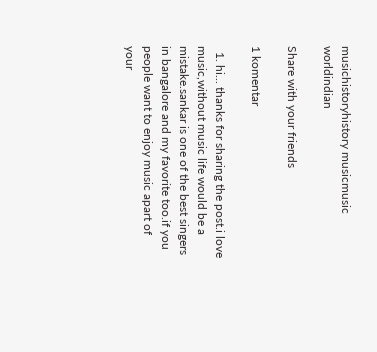musichistoryhistory musicmusic worldindian

Share with your friends

1 komentar

  1. hi... thanks for sharing the post.i love music,without music life would be a mistake.sankar is one of the best singers in bangalore and my favorite too.if you people want to enjoy music apart of your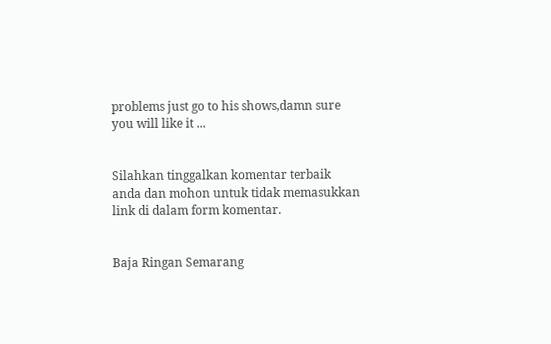problems just go to his shows,damn sure you will like it ...


Silahkan tinggalkan komentar terbaik anda dan mohon untuk tidak memasukkan link di dalam form komentar.


Baja Ringan Semarang